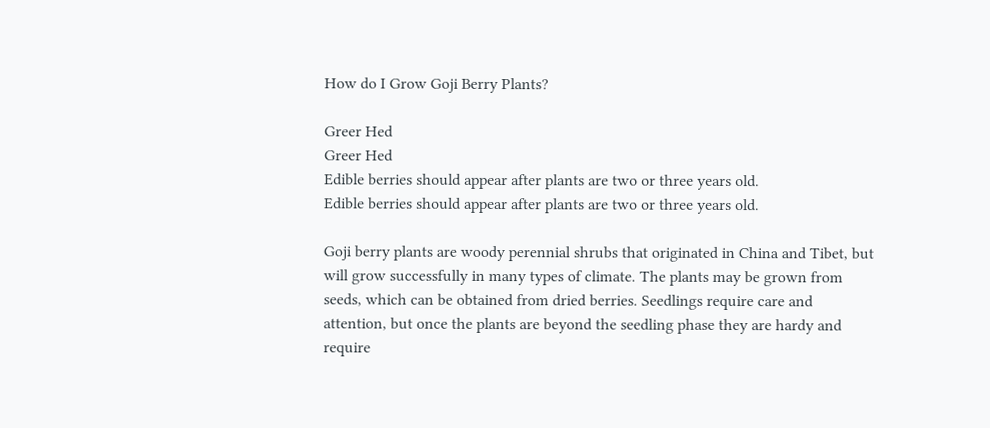How do I Grow Goji Berry Plants?

Greer Hed
Greer Hed
Edible berries should appear after plants are two or three years old.
Edible berries should appear after plants are two or three years old.

Goji berry plants are woody perennial shrubs that originated in China and Tibet, but will grow successfully in many types of climate. The plants may be grown from seeds, which can be obtained from dried berries. Seedlings require care and attention, but once the plants are beyond the seedling phase they are hardy and require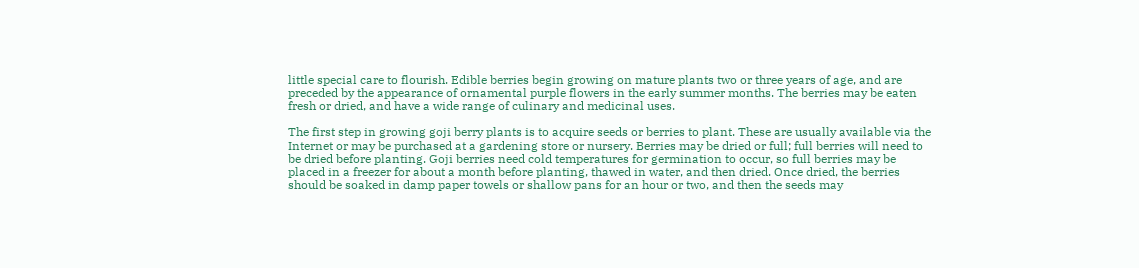little special care to flourish. Edible berries begin growing on mature plants two or three years of age, and are preceded by the appearance of ornamental purple flowers in the early summer months. The berries may be eaten fresh or dried, and have a wide range of culinary and medicinal uses.

The first step in growing goji berry plants is to acquire seeds or berries to plant. These are usually available via the Internet or may be purchased at a gardening store or nursery. Berries may be dried or full; full berries will need to be dried before planting. Goji berries need cold temperatures for germination to occur, so full berries may be placed in a freezer for about a month before planting, thawed in water, and then dried. Once dried, the berries should be soaked in damp paper towels or shallow pans for an hour or two, and then the seeds may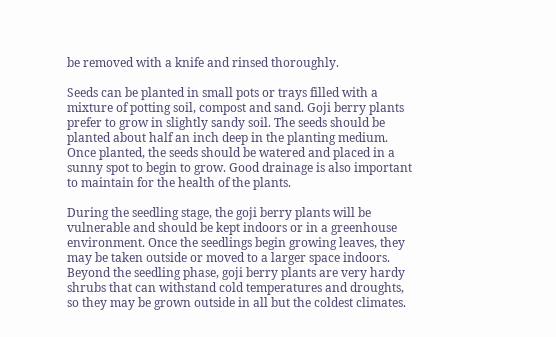be removed with a knife and rinsed thoroughly.

Seeds can be planted in small pots or trays filled with a mixture of potting soil, compost and sand. Goji berry plants prefer to grow in slightly sandy soil. The seeds should be planted about half an inch deep in the planting medium. Once planted, the seeds should be watered and placed in a sunny spot to begin to grow. Good drainage is also important to maintain for the health of the plants.

During the seedling stage, the goji berry plants will be vulnerable and should be kept indoors or in a greenhouse environment. Once the seedlings begin growing leaves, they may be taken outside or moved to a larger space indoors. Beyond the seedling phase, goji berry plants are very hardy shrubs that can withstand cold temperatures and droughts, so they may be grown outside in all but the coldest climates.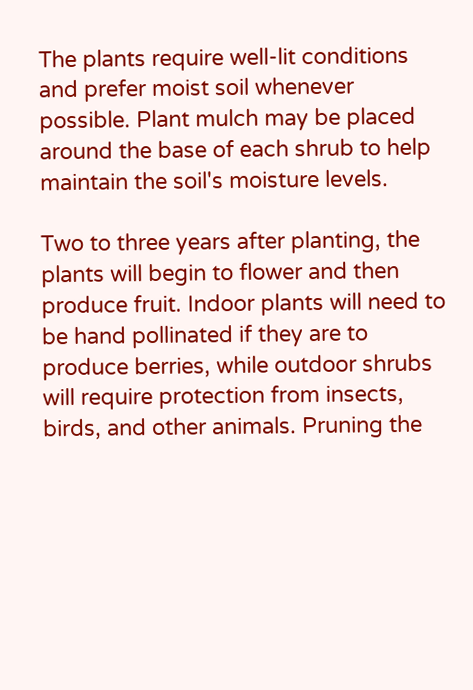The plants require well-lit conditions and prefer moist soil whenever possible. Plant mulch may be placed around the base of each shrub to help maintain the soil's moisture levels.

Two to three years after planting, the plants will begin to flower and then produce fruit. Indoor plants will need to be hand pollinated if they are to produce berries, while outdoor shrubs will require protection from insects, birds, and other animals. Pruning the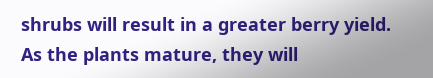shrubs will result in a greater berry yield. As the plants mature, they will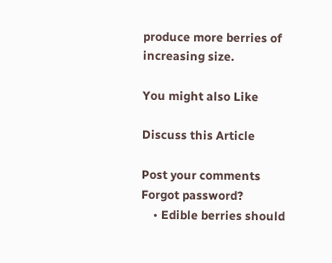produce more berries of increasing size.

You might also Like

Discuss this Article

Post your comments
Forgot password?
    • Edible berries should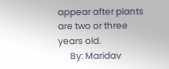appear after plants are two or three years old.
      By: Maridav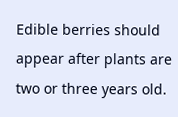Edible berries should appear after plants are two or three years old.